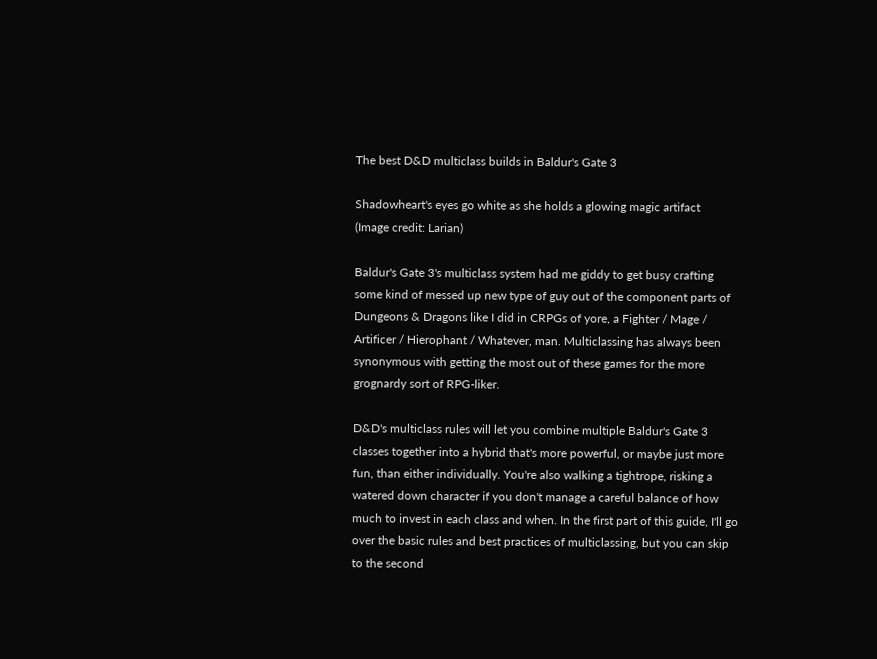The best D&D multiclass builds in Baldur's Gate 3

Shadowheart's eyes go white as she holds a glowing magic artifact
(Image credit: Larian)

Baldur's Gate 3's multiclass system had me giddy to get busy crafting some kind of messed up new type of guy out of the component parts of Dungeons & Dragons like I did in CRPGs of yore, a Fighter / Mage / Artificer / Hierophant / Whatever, man. Multiclassing has always been synonymous with getting the most out of these games for the more grognardy sort of RPG-liker.

D&D's multiclass rules will let you combine multiple Baldur's Gate 3 classes together into a hybrid that's more powerful, or maybe just more fun, than either individually. You're also walking a tightrope, risking a watered down character if you don't manage a careful balance of how much to invest in each class and when. In the first part of this guide, I'll go over the basic rules and best practices of multiclassing, but you can skip to the second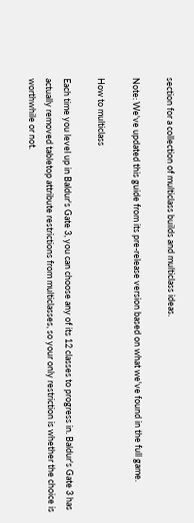section for a collection of multiclass builds and multiclass ideas.

Note: We've updated this guide from its pre-release version based on what we've found in the full game.

How to multiclass

Each time you level up in Baldur's Gate 3, you can choose any of its 12 classes to progress in. Baldur's Gate 3 has actually removed tabletop attribute restrictions from multiclasses, so your only restriction is whether the choice is worthwhile or not.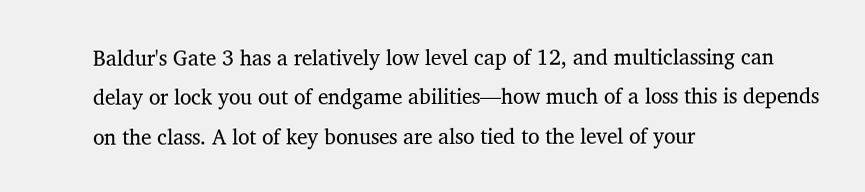Baldur's Gate 3 has a relatively low level cap of 12, and multiclassing can delay or lock you out of endgame abilities—how much of a loss this is depends on the class. A lot of key bonuses are also tied to the level of your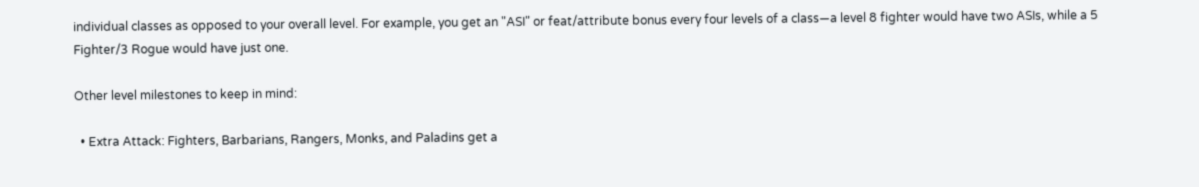individual classes as opposed to your overall level. For example, you get an "ASI" or feat/attribute bonus every four levels of a class—a level 8 fighter would have two ASIs, while a 5 Fighter/3 Rogue would have just one.

Other level milestones to keep in mind:

  • Extra Attack: Fighters, Barbarians, Rangers, Monks, and Paladins get a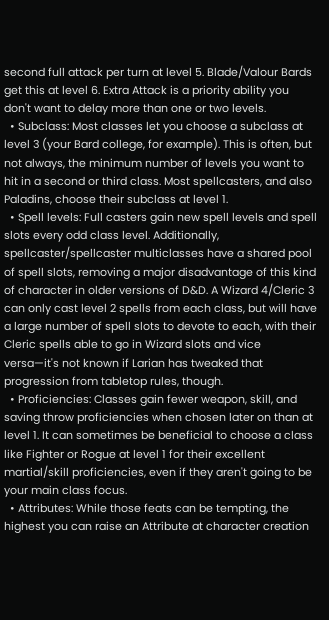second full attack per turn at level 5. Blade/Valour Bards get this at level 6. Extra Attack is a priority ability you don't want to delay more than one or two levels.
  • Subclass: Most classes let you choose a subclass at level 3 (your Bard college, for example). This is often, but not always, the minimum number of levels you want to hit in a second or third class. Most spellcasters, and also Paladins, choose their subclass at level 1.
  • Spell levels: Full casters gain new spell levels and spell slots every odd class level. Additionally, spellcaster/spellcaster multiclasses have a shared pool of spell slots, removing a major disadvantage of this kind of character in older versions of D&D. A Wizard 4/Cleric 3 can only cast level 2 spells from each class, but will have a large number of spell slots to devote to each, with their Cleric spells able to go in Wizard slots and vice versa—it's not known if Larian has tweaked that progression from tabletop rules, though.
  • Proficiencies: Classes gain fewer weapon, skill, and saving throw proficiencies when chosen later on than at level 1. It can sometimes be beneficial to choose a class like Fighter or Rogue at level 1 for their excellent martial/skill proficiencies, even if they aren't going to be your main class focus.
  • Attributes: While those feats can be tempting, the highest you can raise an Attribute at character creation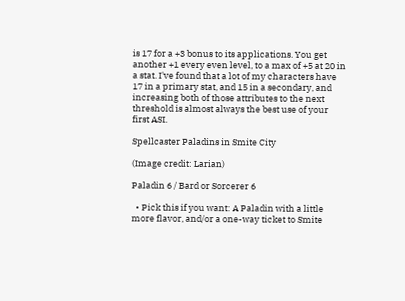is 17 for a +3 bonus to its applications. You get another +1 every even level, to a max of +5 at 20 in a stat. I've found that a lot of my characters have 17 in a primary stat, and 15 in a secondary, and increasing both of those attributes to the next threshold is almost always the best use of your first ASI.

Spellcaster Paladins in Smite City

(Image credit: Larian)

Paladin 6 / Bard or Sorcerer 6

  • Pick this if you want: A Paladin with a little more flavor, and/or a one-way ticket to Smite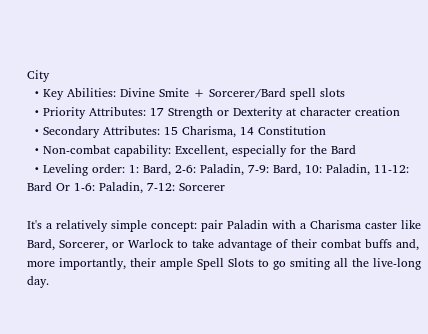City
  • Key Abilities: Divine Smite + Sorcerer/Bard spell slots
  • Priority Attributes: 17 Strength or Dexterity at character creation
  • Secondary Attributes: 15 Charisma, 14 Constitution
  • Non-combat capability: Excellent, especially for the Bard
  • Leveling order: 1: Bard, 2-6: Paladin, 7-9: Bard, 10: Paladin, 11-12: Bard Or 1-6: Paladin, 7-12: Sorcerer

It's a relatively simple concept: pair Paladin with a Charisma caster like Bard, Sorcerer, or Warlock to take advantage of their combat buffs and, more importantly, their ample Spell Slots to go smiting all the live-long day.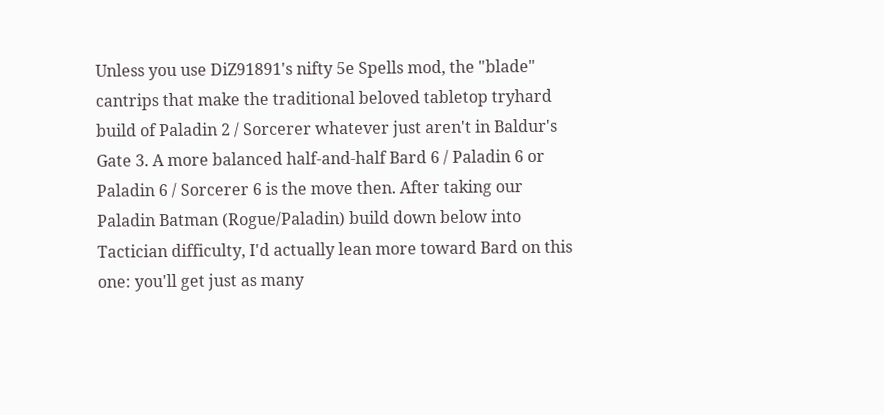Unless you use DiZ91891's nifty 5e Spells mod, the "blade" cantrips that make the traditional beloved tabletop tryhard build of Paladin 2 / Sorcerer whatever just aren't in Baldur's Gate 3. A more balanced half-and-half Bard 6 / Paladin 6 or Paladin 6 / Sorcerer 6 is the move then. After taking our Paladin Batman (Rogue/Paladin) build down below into Tactician difficulty, I'd actually lean more toward Bard on this one: you'll get just as many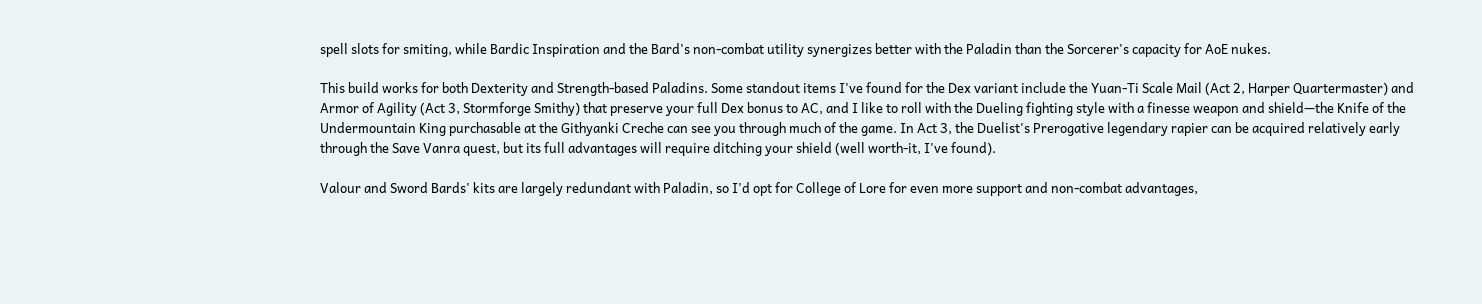spell slots for smiting, while Bardic Inspiration and the Bard's non-combat utility synergizes better with the Paladin than the Sorcerer's capacity for AoE nukes.

This build works for both Dexterity and Strength-based Paladins. Some standout items I've found for the Dex variant include the Yuan-Ti Scale Mail (Act 2, Harper Quartermaster) and Armor of Agility (Act 3, Stormforge Smithy) that preserve your full Dex bonus to AC, and I like to roll with the Dueling fighting style with a finesse weapon and shield—the Knife of the Undermountain King purchasable at the Githyanki Creche can see you through much of the game. In Act 3, the Duelist's Prerogative legendary rapier can be acquired relatively early through the Save Vanra quest, but its full advantages will require ditching your shield (well worth-it, I've found).

Valour and Sword Bards' kits are largely redundant with Paladin, so I'd opt for College of Lore for even more support and non-combat advantages,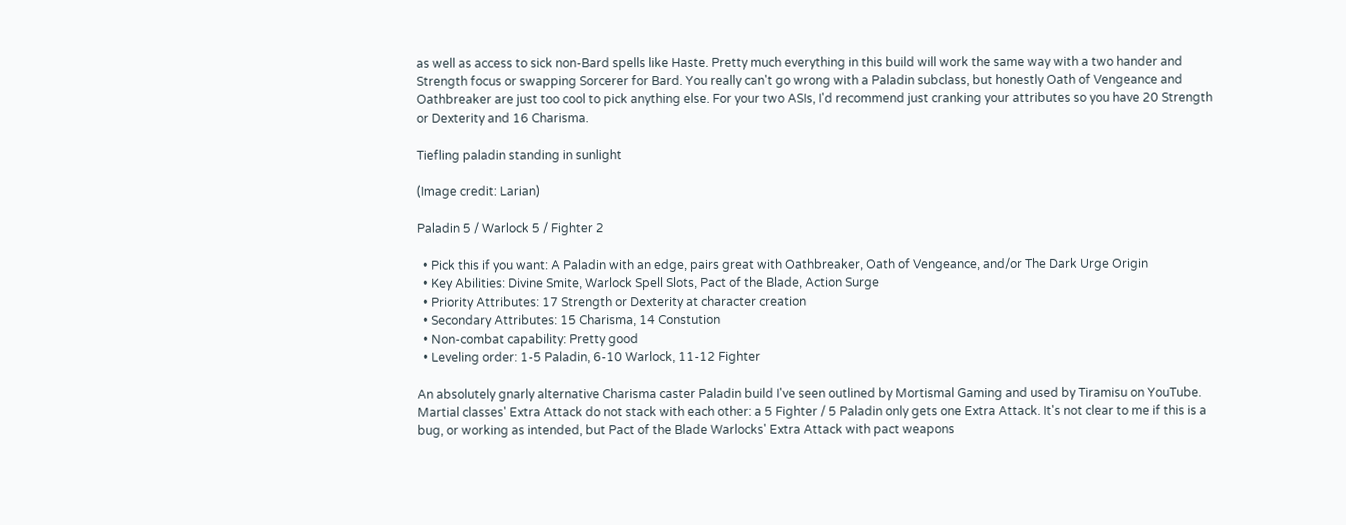as well as access to sick non-Bard spells like Haste. Pretty much everything in this build will work the same way with a two hander and Strength focus or swapping Sorcerer for Bard. You really can't go wrong with a Paladin subclass, but honestly Oath of Vengeance and Oathbreaker are just too cool to pick anything else. For your two ASIs, I'd recommend just cranking your attributes so you have 20 Strength or Dexterity and 16 Charisma.

Tiefling paladin standing in sunlight

(Image credit: Larian)

Paladin 5 / Warlock 5 / Fighter 2

  • Pick this if you want: A Paladin with an edge, pairs great with Oathbreaker, Oath of Vengeance, and/or The Dark Urge Origin
  • Key Abilities: Divine Smite, Warlock Spell Slots, Pact of the Blade, Action Surge
  • Priority Attributes: 17 Strength or Dexterity at character creation
  • Secondary Attributes: 15 Charisma, 14 Constution
  • Non-combat capability: Pretty good
  • Leveling order: 1-5 Paladin, 6-10 Warlock, 11-12 Fighter

An absolutely gnarly alternative Charisma caster Paladin build I've seen outlined by Mortismal Gaming and used by Tiramisu on YouTube. Martial classes' Extra Attack do not stack with each other: a 5 Fighter / 5 Paladin only gets one Extra Attack. It's not clear to me if this is a bug, or working as intended, but Pact of the Blade Warlocks' Extra Attack with pact weapons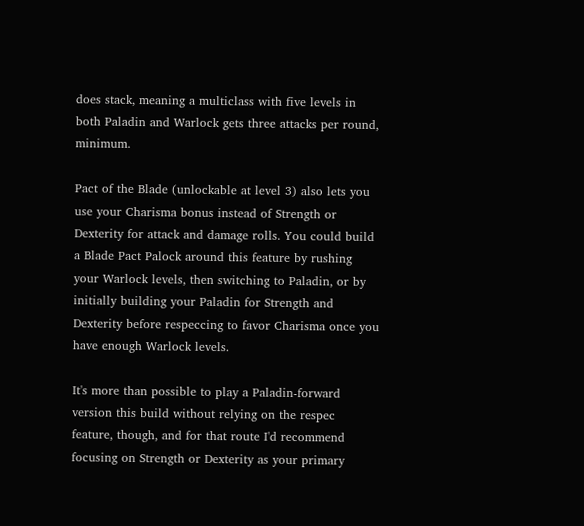does stack, meaning a multiclass with five levels in both Paladin and Warlock gets three attacks per round, minimum.

Pact of the Blade (unlockable at level 3) also lets you use your Charisma bonus instead of Strength or Dexterity for attack and damage rolls. You could build a Blade Pact Palock around this feature by rushing your Warlock levels, then switching to Paladin, or by initially building your Paladin for Strength and Dexterity before respeccing to favor Charisma once you have enough Warlock levels.

It's more than possible to play a Paladin-forward version this build without relying on the respec feature, though, and for that route I'd recommend focusing on Strength or Dexterity as your primary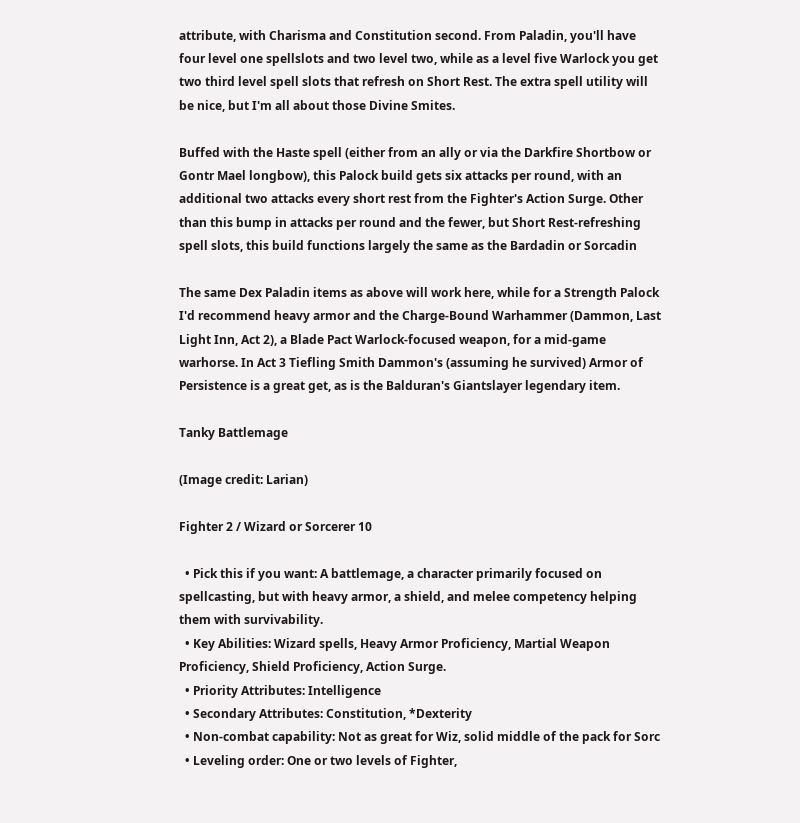attribute, with Charisma and Constitution second. From Paladin, you'll have four level one spellslots and two level two, while as a level five Warlock you get two third level spell slots that refresh on Short Rest. The extra spell utility will be nice, but I'm all about those Divine Smites.

Buffed with the Haste spell (either from an ally or via the Darkfire Shortbow or Gontr Mael longbow), this Palock build gets six attacks per round, with an additional two attacks every short rest from the Fighter's Action Surge. Other than this bump in attacks per round and the fewer, but Short Rest-refreshing spell slots, this build functions largely the same as the Bardadin or Sorcadin

The same Dex Paladin items as above will work here, while for a Strength Palock I'd recommend heavy armor and the Charge-Bound Warhammer (Dammon, Last Light Inn, Act 2), a Blade Pact Warlock-focused weapon, for a mid-game warhorse. In Act 3 Tiefling Smith Dammon's (assuming he survived) Armor of Persistence is a great get, as is the Balduran's Giantslayer legendary item.

Tanky Battlemage

(Image credit: Larian)

Fighter 2 / Wizard or Sorcerer 10

  • Pick this if you want: A battlemage, a character primarily focused on spellcasting, but with heavy armor, a shield, and melee competency helping them with survivability.
  • Key Abilities: Wizard spells, Heavy Armor Proficiency, Martial Weapon Proficiency, Shield Proficiency, Action Surge.
  • Priority Attributes: Intelligence
  • Secondary Attributes: Constitution, *Dexterity
  • Non-combat capability: Not as great for Wiz, solid middle of the pack for Sorc
  • Leveling order: One or two levels of Fighter,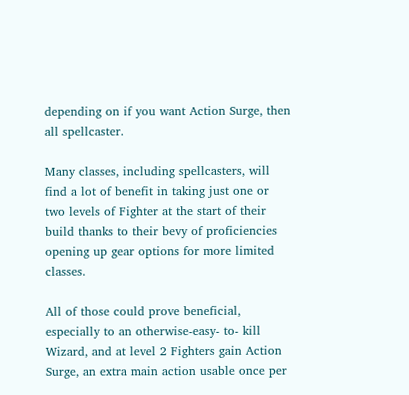depending on if you want Action Surge, then all spellcaster.

Many classes, including spellcasters, will find a lot of benefit in taking just one or two levels of Fighter at the start of their build thanks to their bevy of proficiencies opening up gear options for more limited classes.

All of those could prove beneficial, especially to an otherwise-easy- to- kill Wizard, and at level 2 Fighters gain Action Surge, an extra main action usable once per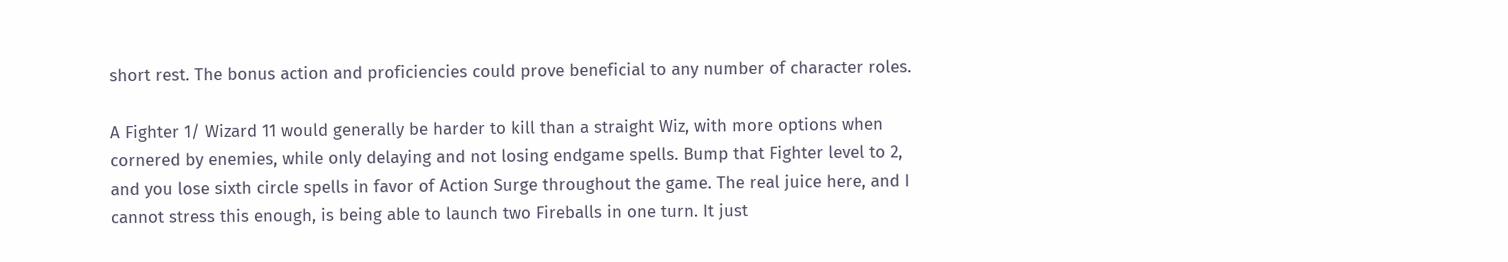short rest. The bonus action and proficiencies could prove beneficial to any number of character roles.

A Fighter 1/ Wizard 11 would generally be harder to kill than a straight Wiz, with more options when cornered by enemies, while only delaying and not losing endgame spells. Bump that Fighter level to 2, and you lose sixth circle spells in favor of Action Surge throughout the game. The real juice here, and I cannot stress this enough, is being able to launch two Fireballs in one turn. It just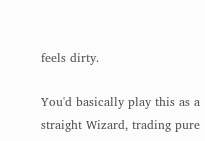feels dirty.

You'd basically play this as a straight Wizard, trading pure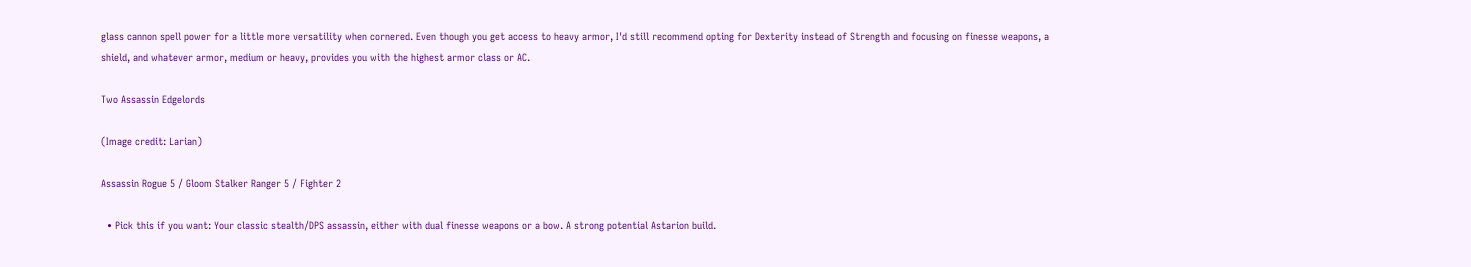glass cannon spell power for a little more versatility when cornered. Even though you get access to heavy armor, I'd still recommend opting for Dexterity instead of Strength and focusing on finesse weapons, a shield, and whatever armor, medium or heavy, provides you with the highest armor class or AC.

Two Assassin Edgelords

(Image credit: Larian)

Assassin Rogue 5 / Gloom Stalker Ranger 5 / Fighter 2

  • Pick this if you want: Your classic stealth/DPS assassin, either with dual finesse weapons or a bow. A strong potential Astarion build.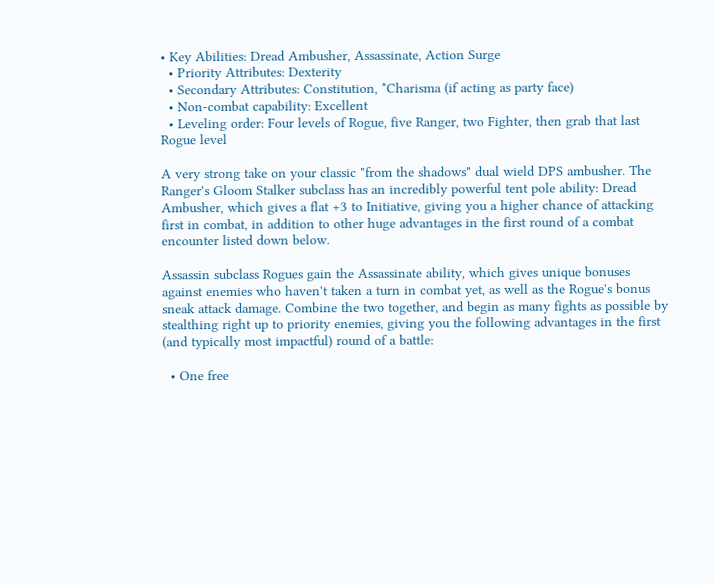• Key Abilities: Dread Ambusher, Assassinate, Action Surge
  • Priority Attributes: Dexterity
  • Secondary Attributes: Constitution, *Charisma (if acting as party face)
  • Non-combat capability: Excellent
  • Leveling order: Four levels of Rogue, five Ranger, two Fighter, then grab that last Rogue level

A very strong take on your classic "from the shadows" dual wield DPS ambusher. The Ranger's Gloom Stalker subclass has an incredibly powerful tent pole ability: Dread Ambusher, which gives a flat +3 to Initiative, giving you a higher chance of attacking first in combat, in addition to other huge advantages in the first round of a combat encounter listed down below.

Assassin subclass Rogues gain the Assassinate ability, which gives unique bonuses against enemies who haven't taken a turn in combat yet, as well as the Rogue's bonus sneak attack damage. Combine the two together, and begin as many fights as possible by stealthing right up to priority enemies, giving you the following advantages in the first (and typically most impactful) round of a battle:

  • One free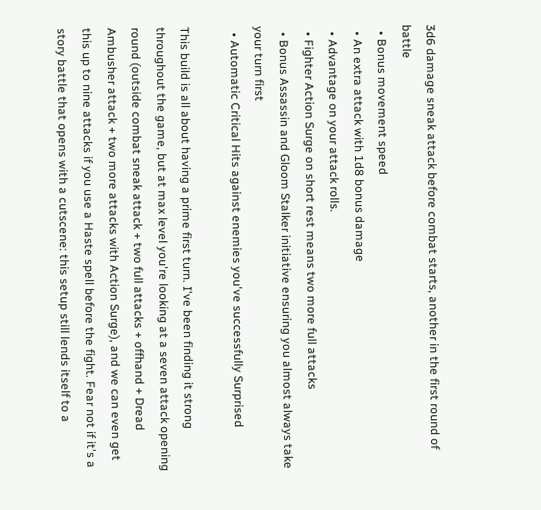3d6 damage sneak attack before combat starts, another in the first round of battle
  • Bonus movement speed
  • An extra attack with 1d8 bonus damage
  • Advantage on your attack rolls.
  • Fighter Action Surge on short rest means two more full attacks
  • Bonus Assassin and Gloom Stalker initiative ensuring you almost always take your turn first
  • Automatic Critical Hits against enemies you've successfully Surprised

This build is all about having a prime first turn. I've been finding it strong throughout the game, but at max level you're looking at a seven attack opening round (outside combat sneak attack + two full attacks + offhand + Dread Ambusher attack + two more attacks with Action Surge), and we can even get this up to nine attacks if you use a Haste spell before the fight. Fear not if it's a story battle that opens with a cutscene: this setup still lends itself to a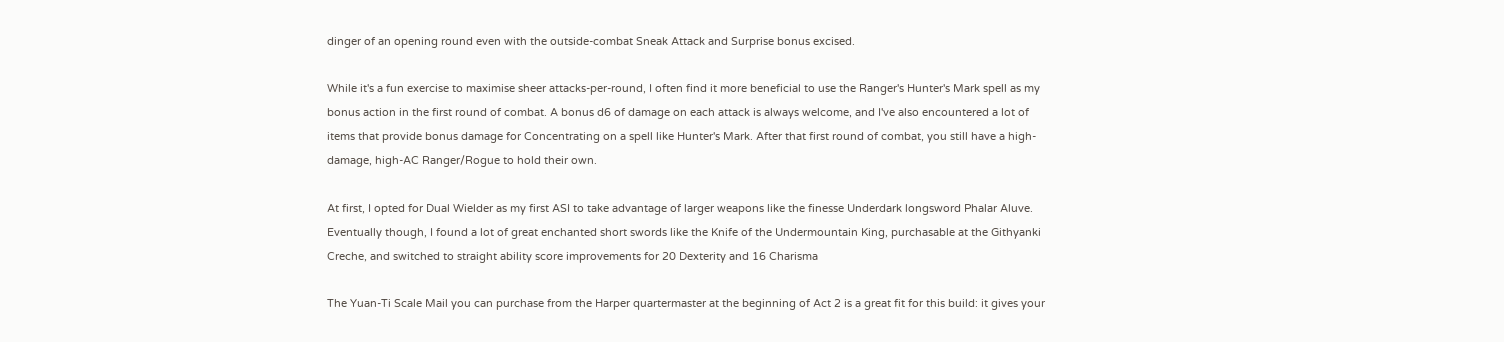dinger of an opening round even with the outside-combat Sneak Attack and Surprise bonus excised.

While it's a fun exercise to maximise sheer attacks-per-round, I often find it more beneficial to use the Ranger's Hunter's Mark spell as my bonus action in the first round of combat. A bonus d6 of damage on each attack is always welcome, and I've also encountered a lot of items that provide bonus damage for Concentrating on a spell like Hunter's Mark. After that first round of combat, you still have a high-damage, high-AC Ranger/Rogue to hold their own.

At first, I opted for Dual Wielder as my first ASI to take advantage of larger weapons like the finesse Underdark longsword Phalar Aluve. Eventually though, I found a lot of great enchanted short swords like the Knife of the Undermountain King, purchasable at the Githyanki Creche, and switched to straight ability score improvements for 20 Dexterity and 16 Charisma

The Yuan-Ti Scale Mail you can purchase from the Harper quartermaster at the beginning of Act 2 is a great fit for this build: it gives your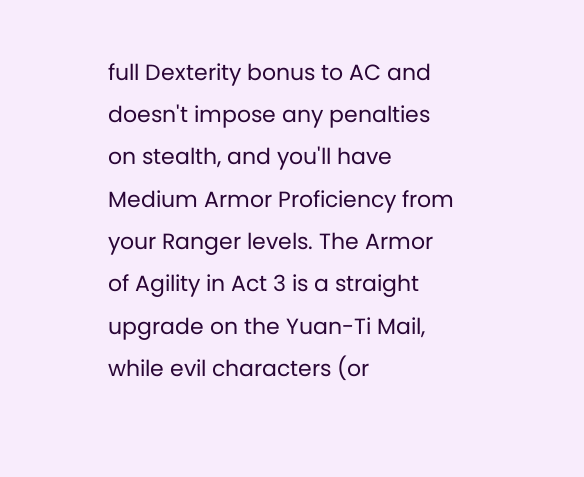full Dexterity bonus to AC and doesn't impose any penalties on stealth, and you'll have Medium Armor Proficiency from your Ranger levels. The Armor of Agility in Act 3 is a straight upgrade on the Yuan-Ti Mail, while evil characters (or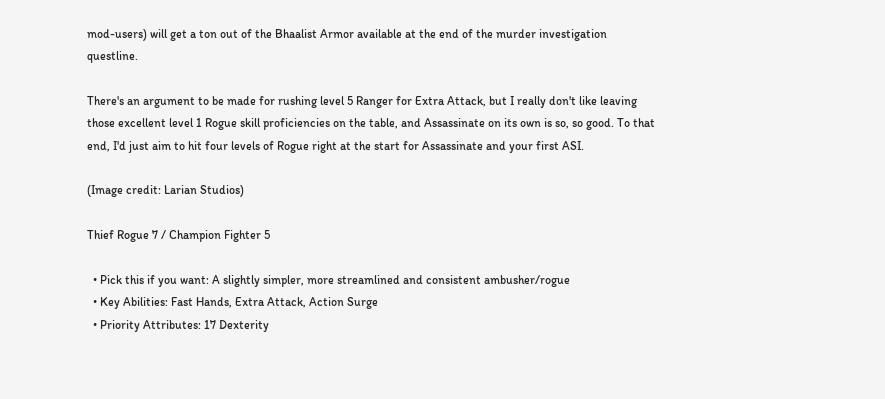mod-users) will get a ton out of the Bhaalist Armor available at the end of the murder investigation questline.

There's an argument to be made for rushing level 5 Ranger for Extra Attack, but I really don't like leaving those excellent level 1 Rogue skill proficiencies on the table, and Assassinate on its own is so, so good. To that end, I'd just aim to hit four levels of Rogue right at the start for Assassinate and your first ASI.

(Image credit: Larian Studios)

Thief Rogue 7 / Champion Fighter 5

  • Pick this if you want: A slightly simpler, more streamlined and consistent ambusher/rogue
  • Key Abilities: Fast Hands, Extra Attack, Action Surge
  • Priority Attributes: 17 Dexterity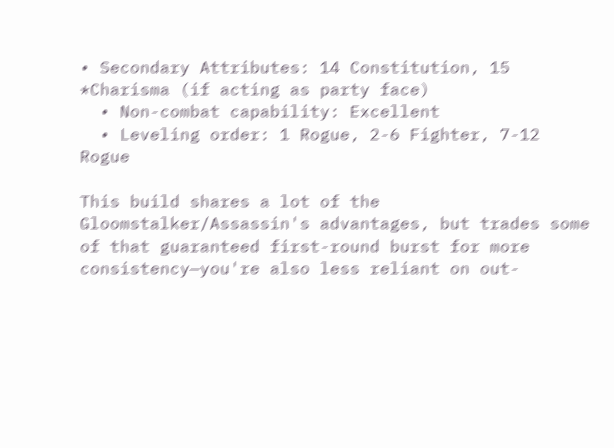• Secondary Attributes: 14 Constitution, 15 *Charisma (if acting as party face)
  • Non-combat capability: Excellent
  • Leveling order: 1 Rogue, 2-6 Fighter, 7-12 Rogue

This build shares a lot of the Gloomstalker/Assassin's advantages, but trades some of that guaranteed first-round burst for more consistency—you're also less reliant on out-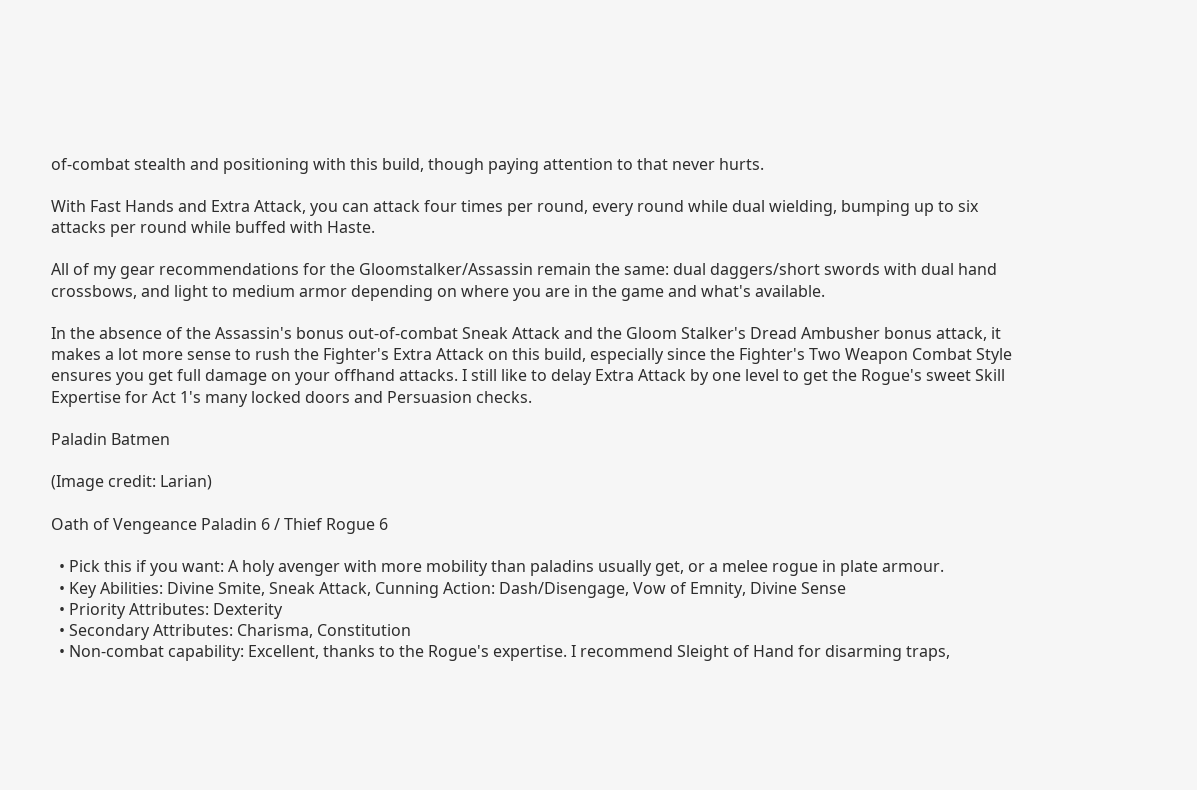of-combat stealth and positioning with this build, though paying attention to that never hurts.

With Fast Hands and Extra Attack, you can attack four times per round, every round while dual wielding, bumping up to six attacks per round while buffed with Haste.

All of my gear recommendations for the Gloomstalker/Assassin remain the same: dual daggers/short swords with dual hand crossbows, and light to medium armor depending on where you are in the game and what's available.

In the absence of the Assassin's bonus out-of-combat Sneak Attack and the Gloom Stalker's Dread Ambusher bonus attack, it makes a lot more sense to rush the Fighter's Extra Attack on this build, especially since the Fighter's Two Weapon Combat Style ensures you get full damage on your offhand attacks. I still like to delay Extra Attack by one level to get the Rogue's sweet Skill Expertise for Act 1's many locked doors and Persuasion checks.

Paladin Batmen

(Image credit: Larian)

Oath of Vengeance Paladin 6 / Thief Rogue 6

  • Pick this if you want: A holy avenger with more mobility than paladins usually get, or a melee rogue in plate armour.
  • Key Abilities: Divine Smite, Sneak Attack, Cunning Action: Dash/Disengage, Vow of Emnity, Divine Sense
  • Priority Attributes: Dexterity
  • Secondary Attributes: Charisma, Constitution
  • Non-combat capability: Excellent, thanks to the Rogue's expertise. I recommend Sleight of Hand for disarming traps,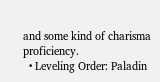and some kind of charisma proficiency.
  • Leveling Order: Paladin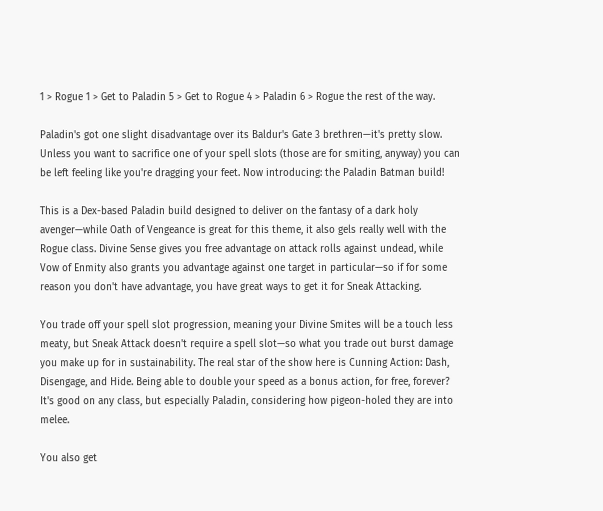1 > Rogue 1 > Get to Paladin 5 > Get to Rogue 4 > Paladin 6 > Rogue the rest of the way.

Paladin's got one slight disadvantage over its Baldur's Gate 3 brethren—it's pretty slow. Unless you want to sacrifice one of your spell slots (those are for smiting, anyway) you can be left feeling like you're dragging your feet. Now introducing: the Paladin Batman build!

This is a Dex-based Paladin build designed to deliver on the fantasy of a dark holy avenger—while Oath of Vengeance is great for this theme, it also gels really well with the Rogue class. Divine Sense gives you free advantage on attack rolls against undead, while Vow of Enmity also grants you advantage against one target in particular—so if for some reason you don't have advantage, you have great ways to get it for Sneak Attacking.

You trade off your spell slot progression, meaning your Divine Smites will be a touch less meaty, but Sneak Attack doesn't require a spell slot—so what you trade out burst damage you make up for in sustainability. The real star of the show here is Cunning Action: Dash, Disengage, and Hide. Being able to double your speed as a bonus action, for free, forever? It's good on any class, but especially Paladin, considering how pigeon-holed they are into melee.

You also get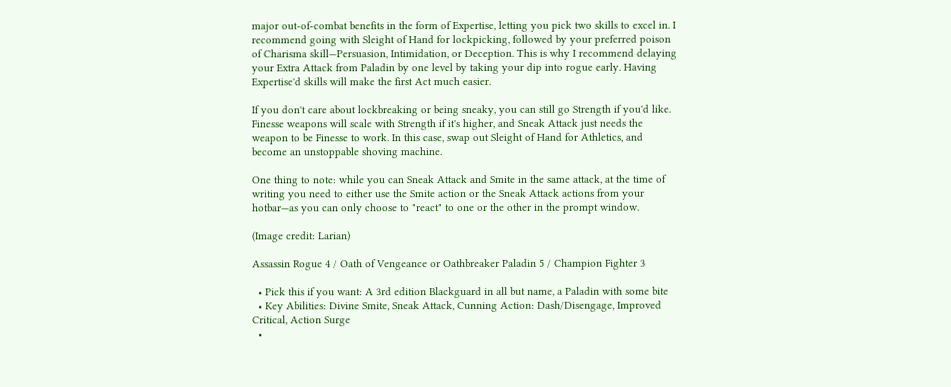major out-of-combat benefits in the form of Expertise, letting you pick two skills to excel in. I recommend going with Sleight of Hand for lockpicking, followed by your preferred poison of Charisma skill—Persuasion, Intimidation, or Deception. This is why I recommend delaying your Extra Attack from Paladin by one level by taking your dip into rogue early. Having Expertise'd skills will make the first Act much easier.

If you don't care about lockbreaking or being sneaky, you can still go Strength if you'd like. Finesse weapons will scale with Strength if it's higher, and Sneak Attack just needs the weapon to be Finesse to work. In this case, swap out Sleight of Hand for Athletics, and become an unstoppable shoving machine.

One thing to note: while you can Sneak Attack and Smite in the same attack, at the time of writing you need to either use the Smite action or the Sneak Attack actions from your hotbar—as you can only choose to "react" to one or the other in the prompt window.

(Image credit: Larian)

Assassin Rogue 4 / Oath of Vengeance or Oathbreaker Paladin 5 / Champion Fighter 3

  • Pick this if you want: A 3rd edition Blackguard in all but name, a Paladin with some bite
  • Key Abilities: Divine Smite, Sneak Attack, Cunning Action: Dash/Disengage, Improved Critical, Action Surge
  •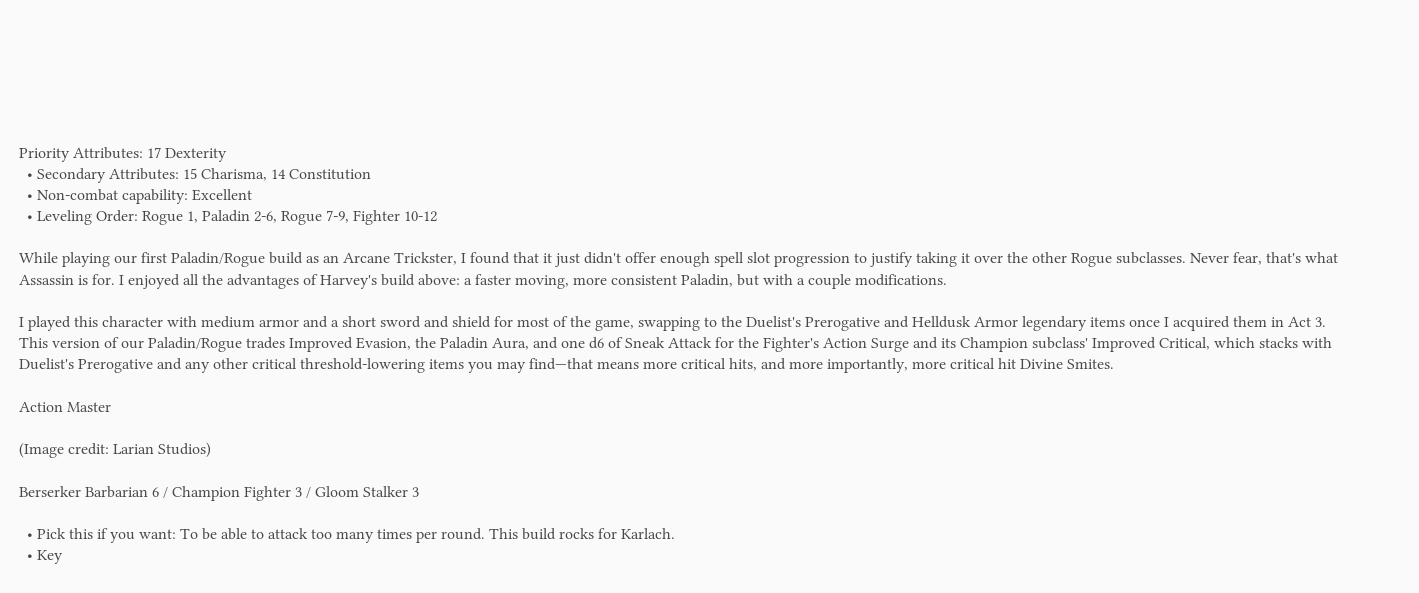Priority Attributes: 17 Dexterity
  • Secondary Attributes: 15 Charisma, 14 Constitution
  • Non-combat capability: Excellent
  • Leveling Order: Rogue 1, Paladin 2-6, Rogue 7-9, Fighter 10-12

While playing our first Paladin/Rogue build as an Arcane Trickster, I found that it just didn't offer enough spell slot progression to justify taking it over the other Rogue subclasses. Never fear, that's what Assassin is for. I enjoyed all the advantages of Harvey's build above: a faster moving, more consistent Paladin, but with a couple modifications.

I played this character with medium armor and a short sword and shield for most of the game, swapping to the Duelist's Prerogative and Helldusk Armor legendary items once I acquired them in Act 3. This version of our Paladin/Rogue trades Improved Evasion, the Paladin Aura, and one d6 of Sneak Attack for the Fighter's Action Surge and its Champion subclass' Improved Critical, which stacks with Duelist's Prerogative and any other critical threshold-lowering items you may find—that means more critical hits, and more importantly, more critical hit Divine Smites.

Action Master

(Image credit: Larian Studios)

Berserker Barbarian 6 / Champion Fighter 3 / Gloom Stalker 3

  • Pick this if you want: To be able to attack too many times per round. This build rocks for Karlach.
  • Key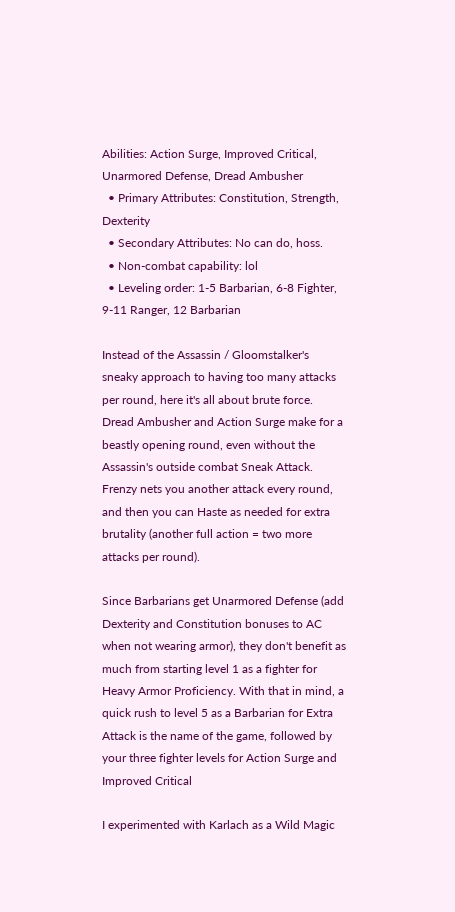Abilities: Action Surge, Improved Critical, Unarmored Defense, Dread Ambusher
  • Primary Attributes: Constitution, Strength, Dexterity
  • Secondary Attributes: No can do, hoss.
  • Non-combat capability: lol
  • Leveling order: 1-5 Barbarian, 6-8 Fighter, 9-11 Ranger, 12 Barbarian

Instead of the Assassin / Gloomstalker's sneaky approach to having too many attacks per round, here it's all about brute force. Dread Ambusher and Action Surge make for a beastly opening round, even without the Assassin's outside combat Sneak Attack. Frenzy nets you another attack every round, and then you can Haste as needed for extra brutality (another full action = two more attacks per round).

Since Barbarians get Unarmored Defense (add Dexterity and Constitution bonuses to AC when not wearing armor), they don't benefit as much from starting level 1 as a fighter for Heavy Armor Proficiency. With that in mind, a quick rush to level 5 as a Barbarian for Extra Attack is the name of the game, followed by your three fighter levels for Action Surge and Improved Critical

I experimented with Karlach as a Wild Magic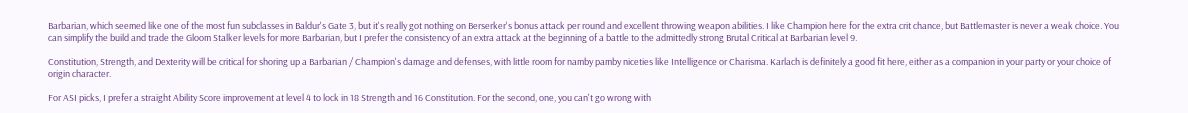Barbarian, which seemed like one of the most fun subclasses in Baldur's Gate 3, but it's really got nothing on Berserker's bonus attack per round and excellent throwing weapon abilities. I like Champion here for the extra crit chance, but Battlemaster is never a weak choice. You can simplify the build and trade the Gloom Stalker levels for more Barbarian, but I prefer the consistency of an extra attack at the beginning of a battle to the admittedly strong Brutal Critical at Barbarian level 9.

Constitution, Strength, and Dexterity will be critical for shoring up a Barbarian / Champion's damage and defenses, with little room for namby pamby niceties like Intelligence or Charisma. Karlach is definitely a good fit here, either as a companion in your party or your choice of origin character.

For ASI picks, I prefer a straight Ability Score improvement at level 4 to lock in 18 Strength and 16 Constitution. For the second, one, you can't go wrong with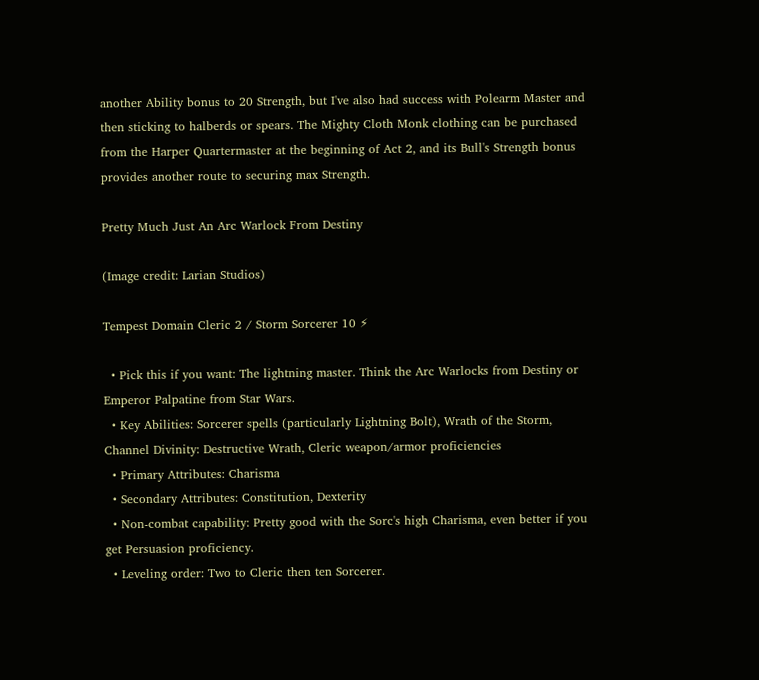another Ability bonus to 20 Strength, but I've also had success with Polearm Master and then sticking to halberds or spears. The Mighty Cloth Monk clothing can be purchased from the Harper Quartermaster at the beginning of Act 2, and its Bull's Strength bonus provides another route to securing max Strength.

Pretty Much Just An Arc Warlock From Destiny

(Image credit: Larian Studios)

Tempest Domain Cleric 2 / Storm Sorcerer 10 ⚡

  • Pick this if you want: The lightning master. Think the Arc Warlocks from Destiny or Emperor Palpatine from Star Wars.
  • Key Abilities: Sorcerer spells (particularly Lightning Bolt), Wrath of the Storm, Channel Divinity: Destructive Wrath, Cleric weapon/armor proficiencies
  • Primary Attributes: Charisma
  • Secondary Attributes: Constitution, Dexterity
  • Non-combat capability: Pretty good with the Sorc's high Charisma, even better if you get Persuasion proficiency.
  • Leveling order: Two to Cleric then ten Sorcerer.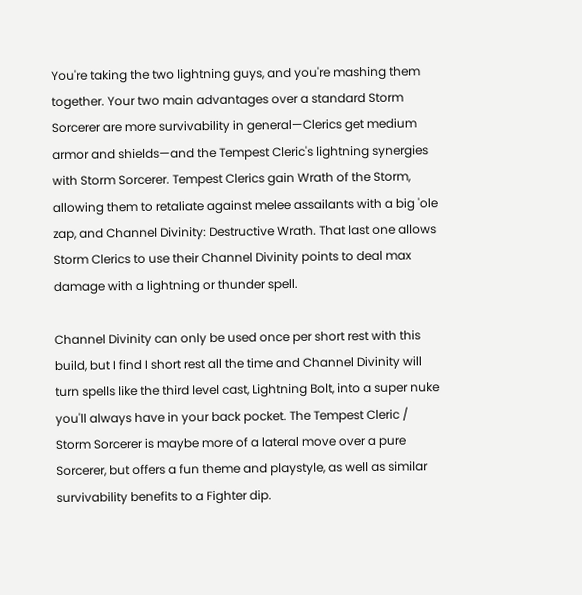You're taking the two lightning guys, and you're mashing them together. Your two main advantages over a standard Storm Sorcerer are more survivability in general—Clerics get medium armor and shields—and the Tempest Cleric's lightning synergies with Storm Sorcerer. Tempest Clerics gain Wrath of the Storm, allowing them to retaliate against melee assailants with a big 'ole zap, and Channel Divinity: Destructive Wrath. That last one allows Storm Clerics to use their Channel Divinity points to deal max damage with a lightning or thunder spell.

Channel Divinity can only be used once per short rest with this build, but I find I short rest all the time and Channel Divinity will turn spells like the third level cast, Lightning Bolt, into a super nuke you'll always have in your back pocket. The Tempest Cleric / Storm Sorcerer is maybe more of a lateral move over a pure Sorcerer, but offers a fun theme and playstyle, as well as similar survivability benefits to a Fighter dip.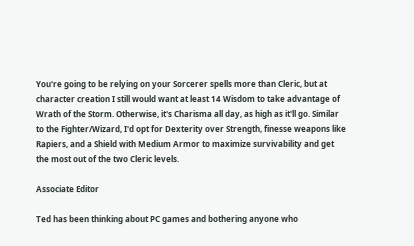You're going to be relying on your Sorcerer spells more than Cleric, but at character creation I still would want at least 14 Wisdom to take advantage of Wrath of the Storm. Otherwise, it's Charisma all day, as high as it'll go. Similar to the Fighter/Wizard, I'd opt for Dexterity over Strength, finesse weapons like Rapiers, and a Shield with Medium Armor to maximize survivability and get the most out of the two Cleric levels.

Associate Editor

Ted has been thinking about PC games and bothering anyone who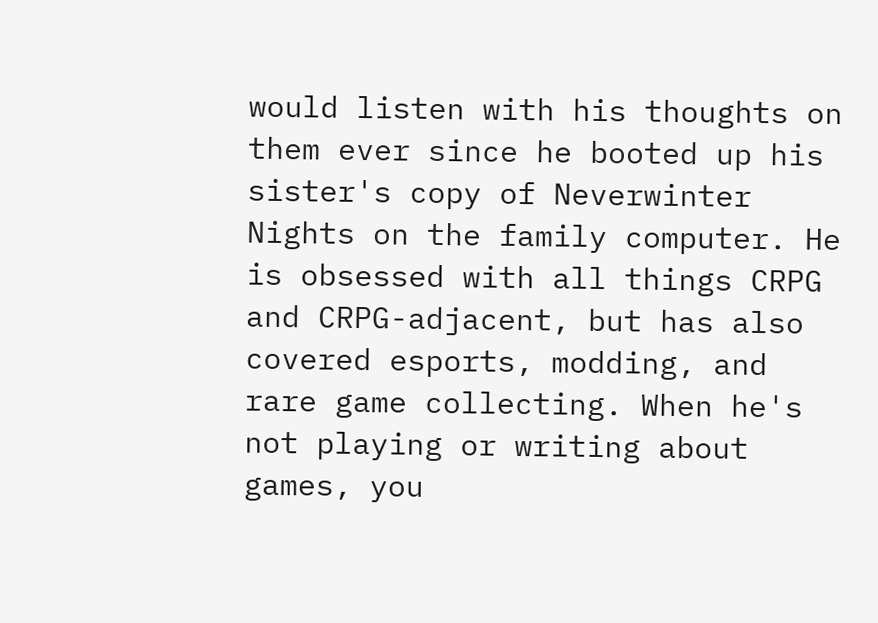would listen with his thoughts on them ever since he booted up his sister's copy of Neverwinter Nights on the family computer. He is obsessed with all things CRPG and CRPG-adjacent, but has also covered esports, modding, and rare game collecting. When he's not playing or writing about games, you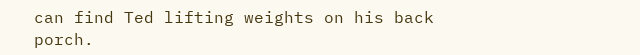can find Ted lifting weights on his back porch.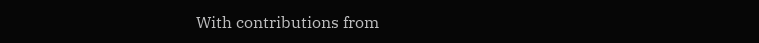With contributions from